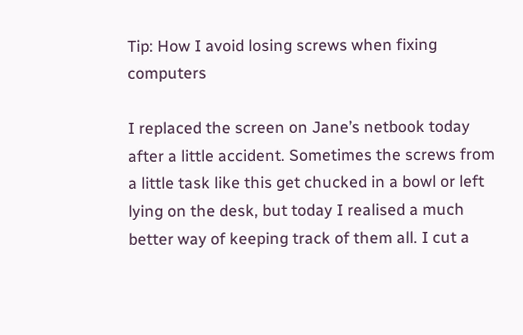Tip: How I avoid losing screws when fixing computers

I replaced the screen on Jane’s netbook today after a little accident. Sometimes the screws from a little task like this get chucked in a bowl or left lying on the desk, but today I realised a much better way of keeping track of them all. I cut a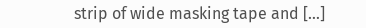strip of wide masking tape and […]